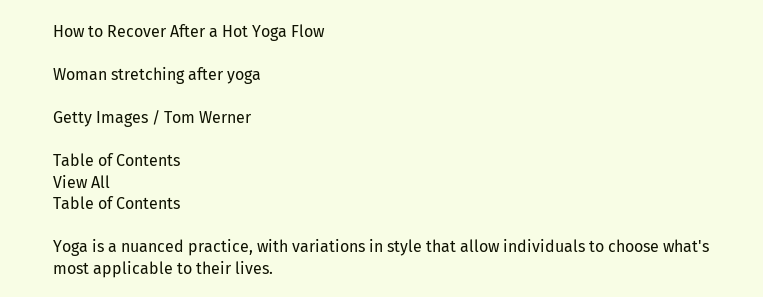How to Recover After a Hot Yoga Flow

Woman stretching after yoga

Getty Images / Tom Werner

Table of Contents
View All
Table of Contents

Yoga is a nuanced practice, with variations in style that allow individuals to choose what's most applicable to their lives.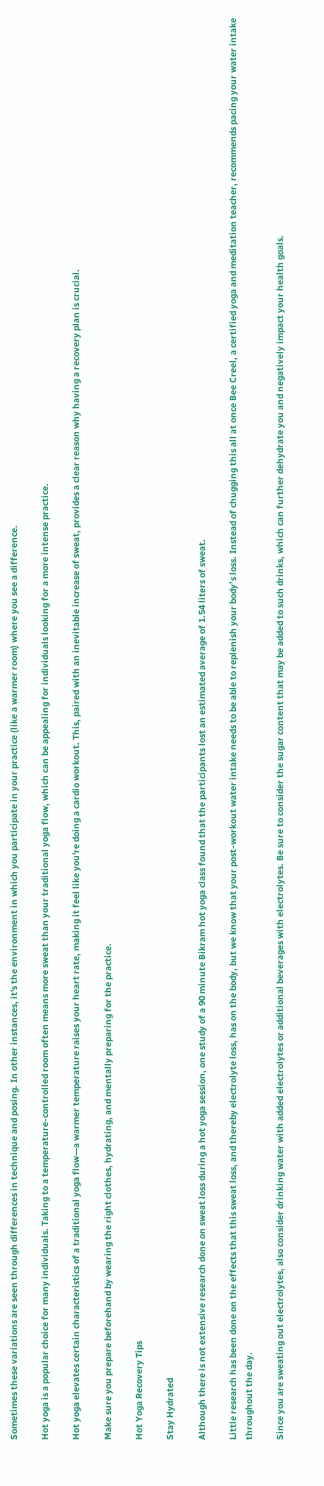Sometimes these variations are seen through differences in technique and posing. In other instances, it's the environment in which you participate in your practice (like a warmer room) where you see a difference.

Hot yoga is a popular choice for many individuals. Taking to a temperature-controlled room often means more sweat than your traditional yoga flow, which can be appealing for individuals looking for a more intense practice.

Hot yoga elevates certain characteristics of a traditional yoga flow—a warmer temperature raises your heart rate, making it feel like you're doing a cardio workout. This, paired with an inevitable increase of sweat, provides a clear reason why having a recovery plan is crucial.

Make sure you prepare beforehand by wearing the right clothes, hydrating, and mentally preparing for the practice.

Hot Yoga Recovery Tips

Stay Hydrated

Although there is not extensive research done on sweat loss during a hot yoga session, one study of a 90 minute Bikram hot yoga class found that the participants lost an estimated average of 1.54 liters of sweat.

Little research has been done on the effects that this sweat loss, and thereby electrolyte loss, has on the body, but we know that your post-workout water intake needs to be able to replenish your body’s loss. Instead of chugging this all at once Bee Creel, a certified yoga and meditation teacher, recommends pacing your water intake throughout the day.

Since you are sweating out electrolytes, also consider drinking water with added electrolytes or additional beverages with electrolytes. Be sure to consider the sugar content that may be added to such drinks, which can further dehydrate you and negatively impact your health goals.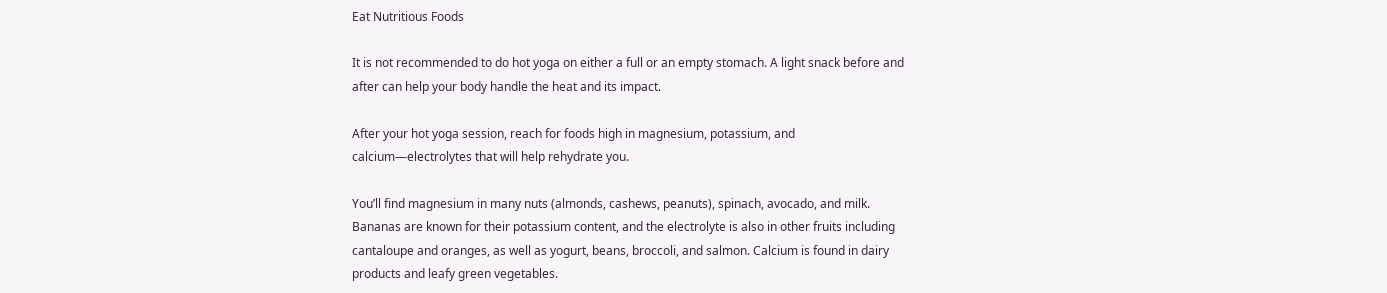Eat Nutritious Foods

It is not recommended to do hot yoga on either a full or an empty stomach. A light snack before and after can help your body handle the heat and its impact.

After your hot yoga session, reach for foods high in magnesium, potassium, and calcium—electrolytes that will help rehydrate you.

You’ll find magnesium in many nuts (almonds, cashews, peanuts), spinach, avocado, and milk. Bananas are known for their potassium content, and the electrolyte is also in other fruits including cantaloupe and oranges, as well as yogurt, beans, broccoli, and salmon. Calcium is found in dairy products and leafy green vegetables.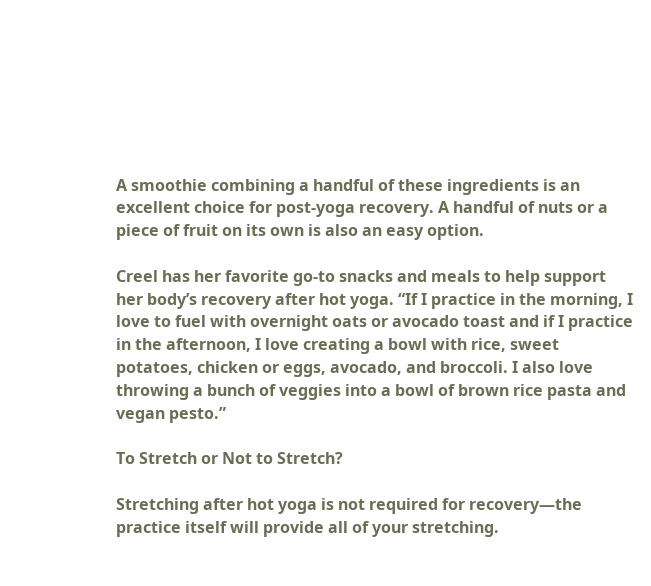A smoothie combining a handful of these ingredients is an excellent choice for post-yoga recovery. A handful of nuts or a piece of fruit on its own is also an easy option.

Creel has her favorite go-to snacks and meals to help support her body’s recovery after hot yoga. “If I practice in the morning, I love to fuel with overnight oats or avocado toast and if I practice in the afternoon, I love creating a bowl with rice, sweet potatoes, chicken or eggs, avocado, and broccoli. I also love throwing a bunch of veggies into a bowl of brown rice pasta and vegan pesto.”

To Stretch or Not to Stretch?

Stretching after hot yoga is not required for recovery—the practice itself will provide all of your stretching.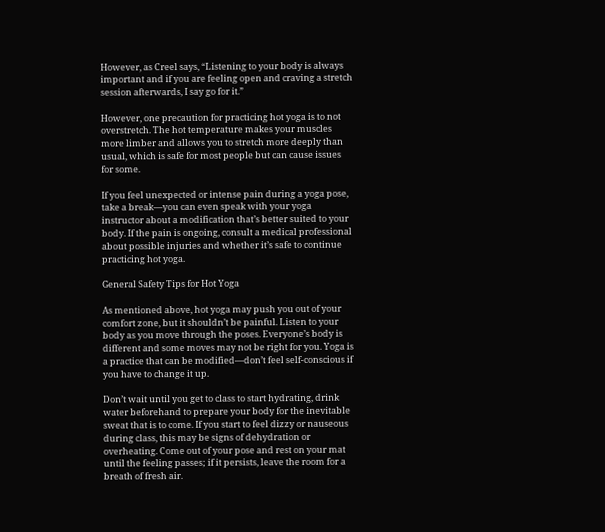However, as Creel says, “Listening to your body is always important and if you are feeling open and craving a stretch session afterwards, I say go for it.”

However, one precaution for practicing hot yoga is to not overstretch. The hot temperature makes your muscles more limber and allows you to stretch more deeply than usual, which is safe for most people but can cause issues for some.

If you feel unexpected or intense pain during a yoga pose, take a break—you can even speak with your yoga instructor about a modification that’s better suited to your body. If the pain is ongoing, consult a medical professional about possible injuries and whether it’s safe to continue practicing hot yoga.

General Safety Tips for Hot Yoga

As mentioned above, hot yoga may push you out of your comfort zone, but it shouldn’t be painful. Listen to your body as you move through the poses. Everyone’s body is different and some moves may not be right for you. Yoga is a practice that can be modified—don’t feel self-conscious if you have to change it up.

Don’t wait until you get to class to start hydrating, drink water beforehand to prepare your body for the inevitable sweat that is to come. If you start to feel dizzy or nauseous during class, this may be signs of dehydration or overheating. Come out of your pose and rest on your mat until the feeling passes; if it persists, leave the room for a breath of fresh air.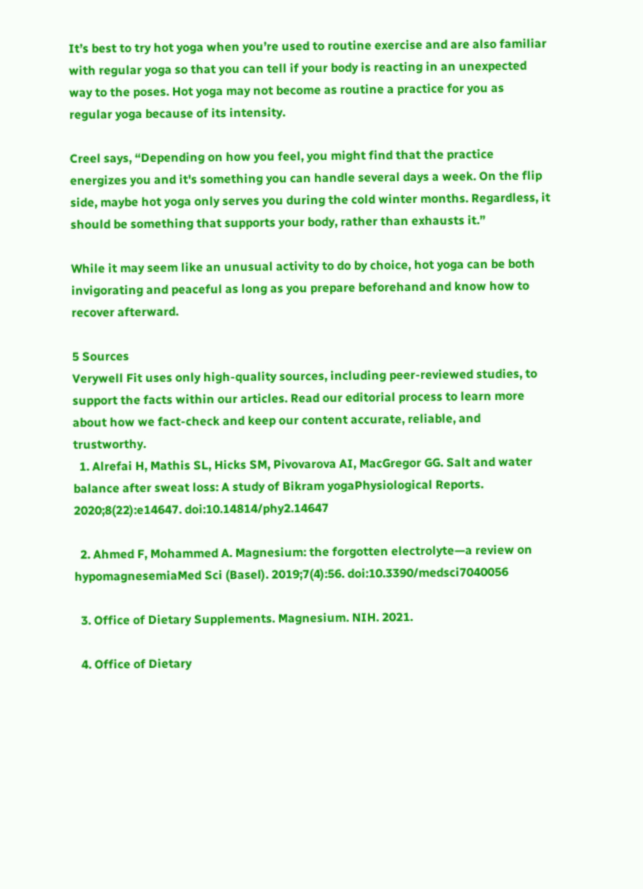It’s best to try hot yoga when you’re used to routine exercise and are also familiar with regular yoga so that you can tell if your body is reacting in an unexpected way to the poses. Hot yoga may not become as routine a practice for you as regular yoga because of its intensity.

Creel says, “Depending on how you feel, you might find that the practice energizes you and it's something you can handle several days a week. On the flip side, maybe hot yoga only serves you during the cold winter months. Regardless, it should be something that supports your body, rather than exhausts it.”

While it may seem like an unusual activity to do by choice, hot yoga can be both invigorating and peaceful as long as you prepare beforehand and know how to recover afterward.

5 Sources
Verywell Fit uses only high-quality sources, including peer-reviewed studies, to support the facts within our articles. Read our editorial process to learn more about how we fact-check and keep our content accurate, reliable, and trustworthy.
  1. Alrefai H, Mathis SL, Hicks SM, Pivovarova AI, MacGregor GG. Salt and water balance after sweat loss: A study of Bikram yogaPhysiological Reports. 2020;8(22):e14647. doi:10.14814/phy2.14647

  2. Ahmed F, Mohammed A. Magnesium: the forgotten electrolyte—a review on hypomagnesemiaMed Sci (Basel). 2019;7(4):56. doi:10.3390/medsci7040056

  3. Office of Dietary Supplements. Magnesium. NIH. 2021.

  4. Office of Dietary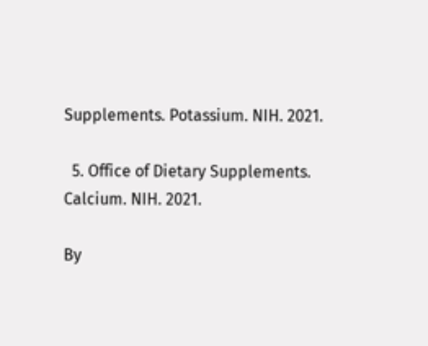Supplements. Potassium. NIH. 2021.

  5. Office of Dietary Supplements. Calcium. NIH. 2021.

By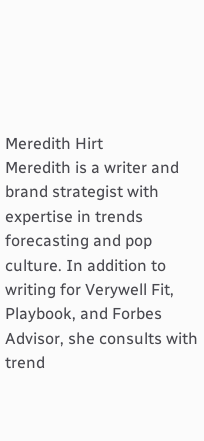Meredith Hirt
Meredith is a writer and brand strategist with expertise in trends forecasting and pop culture. In addition to writing for Verywell Fit, Playbook, and Forbes Advisor, she consults with trend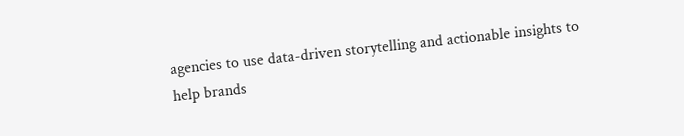agencies to use data-driven storytelling and actionable insights to help brands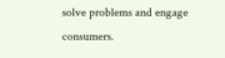solve problems and engage consumers.